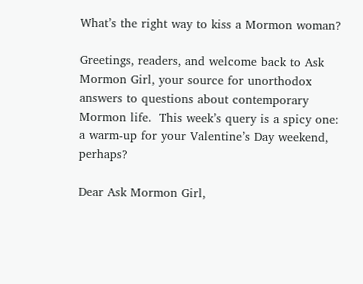What’s the right way to kiss a Mormon woman?

Greetings, readers, and welcome back to Ask Mormon Girl, your source for unorthodox answers to questions about contemporary Mormon life.  This week’s query is a spicy one: a warm-up for your Valentine’s Day weekend, perhaps?

Dear Ask Mormon Girl,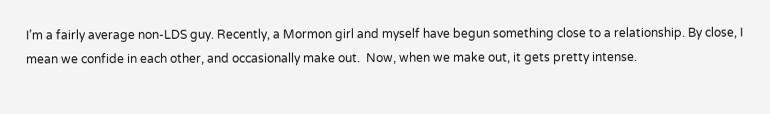I’m a fairly average non-LDS guy. Recently, a Mormon girl and myself have begun something close to a relationship. By close, I mean we confide in each other, and occasionally make out.  Now, when we make out, it gets pretty intense.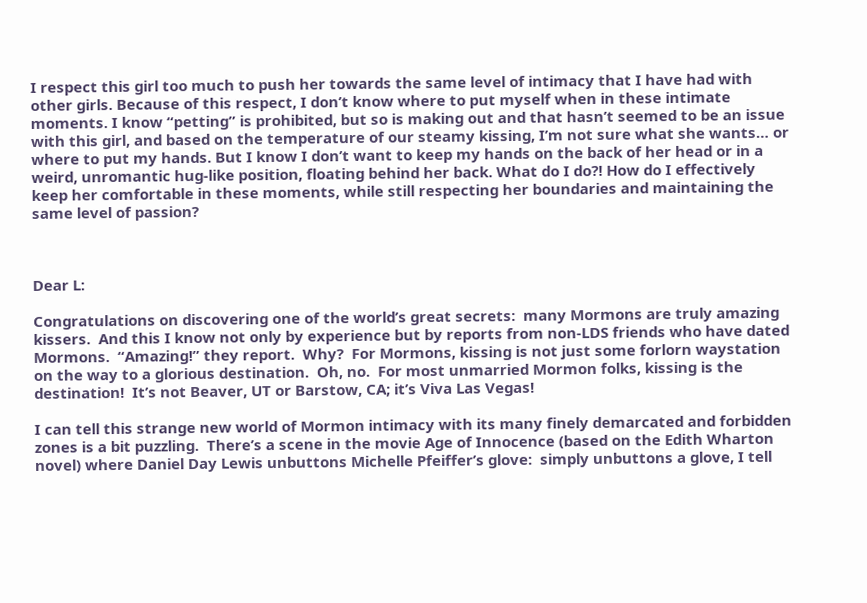I respect this girl too much to push her towards the same level of intimacy that I have had with other girls. Because of this respect, I don’t know where to put myself when in these intimate moments. I know “petting” is prohibited, but so is making out and that hasn’t seemed to be an issue with this girl, and based on the temperature of our steamy kissing, I’m not sure what she wants… or where to put my hands. But I know I don’t want to keep my hands on the back of her head or in a weird, unromantic hug-like position, floating behind her back. What do I do?! How do I effectively keep her comfortable in these moments, while still respecting her boundaries and maintaining the same level of passion?



Dear L:

Congratulations on discovering one of the world’s great secrets:  many Mormons are truly amazing kissers.  And this I know not only by experience but by reports from non-LDS friends who have dated Mormons.  “Amazing!” they report.  Why?  For Mormons, kissing is not just some forlorn waystation on the way to a glorious destination.  Oh, no.  For most unmarried Mormon folks, kissing is the destination!  It’s not Beaver, UT or Barstow, CA; it’s Viva Las Vegas!

I can tell this strange new world of Mormon intimacy with its many finely demarcated and forbidden zones is a bit puzzling.  There’s a scene in the movie Age of Innocence (based on the Edith Wharton novel) where Daniel Day Lewis unbuttons Michelle Pfeiffer’s glove:  simply unbuttons a glove, I tell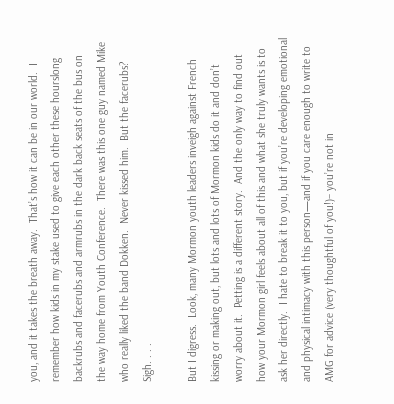you, and it takes the breath away.  That’s how it can be in our world.  I remember how kids in my stake used to give each other these hourslong backrubs and facerubs and armrubs in the dark back seats of the bus on the way home from Youth Conference.  There was this one guy named Mike who really liked the band Dokken.  Never kissed him.  But the facerubs?  Sigh. . . .

But I digress.  Look, many Mormon youth leaders inveigh against French kissing or making out, but lots and lots of Mormon kids do it and don’t worry about it.  Petting is a different story.  And the only way to find out how your Mormon girl feels about all of this and what she truly wants is to ask her directly.  I hate to break it to you, but if you’re developing emotional and physical intimacy with this person—and if you care enough to write to AMG for advice (very thoughtful of you!)– you’re not in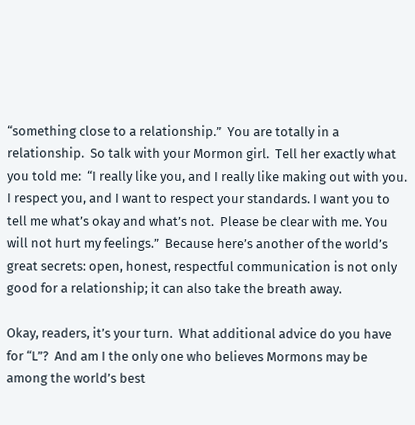“something close to a relationship.”  You are totally in a relationship.  So talk with your Mormon girl.  Tell her exactly what you told me:  “I really like you, and I really like making out with you.  I respect you, and I want to respect your standards. I want you to tell me what’s okay and what’s not.  Please be clear with me. You will not hurt my feelings.”  Because here’s another of the world’s great secrets: open, honest, respectful communication is not only good for a relationship; it can also take the breath away.

Okay, readers, it’s your turn.  What additional advice do you have for “L”?  And am I the only one who believes Mormons may be among the world’s best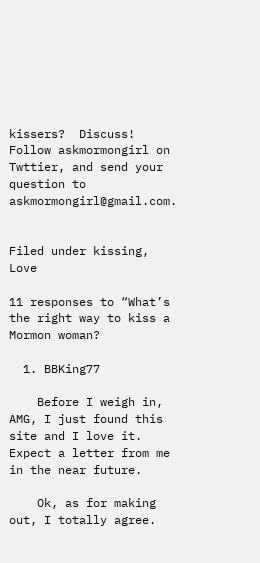kissers?  Discuss!  Follow askmormongirl on Twttier, and send your question to askmormongirl@gmail.com.


Filed under kissing, Love

11 responses to “What’s the right way to kiss a Mormon woman?

  1. BBKing77

    Before I weigh in, AMG, I just found this site and I love it. Expect a letter from me in the near future.

    Ok, as for making out, I totally agree.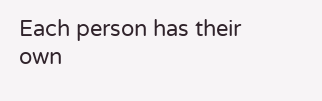Each person has their own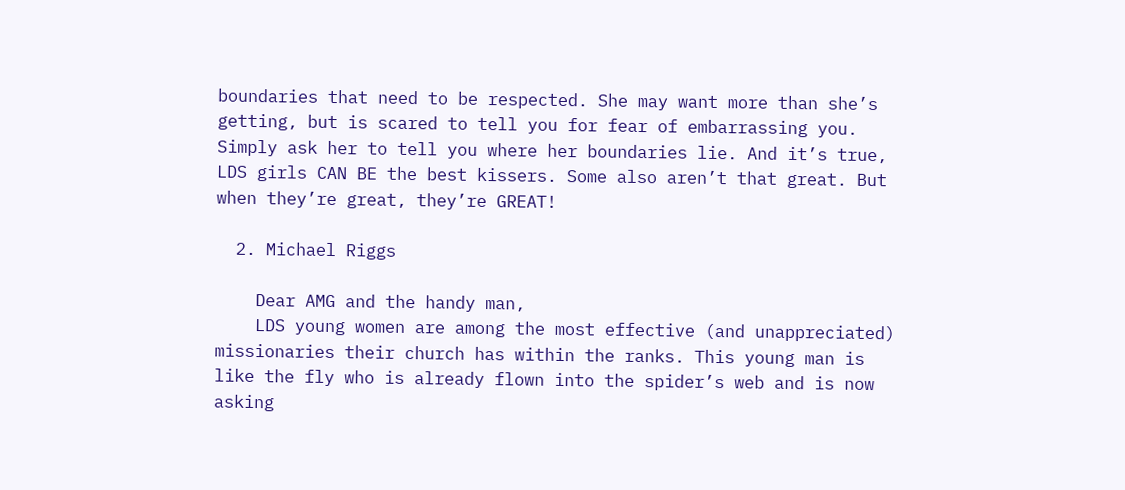boundaries that need to be respected. She may want more than she’s getting, but is scared to tell you for fear of embarrassing you. Simply ask her to tell you where her boundaries lie. And it’s true, LDS girls CAN BE the best kissers. Some also aren’t that great. But when they’re great, they’re GREAT!

  2. Michael Riggs

    Dear AMG and the handy man,
    LDS young women are among the most effective (and unappreciated) missionaries their church has within the ranks. This young man is like the fly who is already flown into the spider’s web and is now asking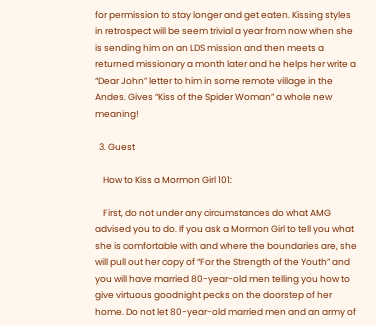for permission to stay longer and get eaten. Kissing styles in retrospect will be seem trivial a year from now when she is sending him on an LDS mission and then meets a returned missionary a month later and he helps her write a “Dear John” letter to him in some remote village in the Andes. Gives “Kiss of the Spider Woman” a whole new meaning!

  3. Guest

    How to Kiss a Mormon Girl 101:

    First, do not under any circumstances do what AMG advised you to do. If you ask a Mormon Girl to tell you what she is comfortable with and where the boundaries are, she will pull out her copy of “For the Strength of the Youth” and you will have married 80-year-old men telling you how to give virtuous goodnight pecks on the doorstep of her home. Do not let 80-year-old married men and an army of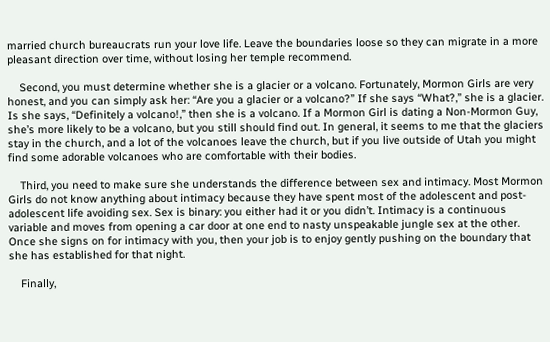married church bureaucrats run your love life. Leave the boundaries loose so they can migrate in a more pleasant direction over time, without losing her temple recommend.

    Second, you must determine whether she is a glacier or a volcano. Fortunately, Mormon Girls are very honest, and you can simply ask her: “Are you a glacier or a volcano?” If she says “What?,” she is a glacier. Is she says, “Definitely a volcano!,” then she is a volcano. If a Mormon Girl is dating a Non-Mormon Guy, she’s more likely to be a volcano, but you still should find out. In general, it seems to me that the glaciers stay in the church, and a lot of the volcanoes leave the church, but if you live outside of Utah you might find some adorable volcanoes who are comfortable with their bodies.

    Third, you need to make sure she understands the difference between sex and intimacy. Most Mormon Girls do not know anything about intimacy because they have spent most of the adolescent and post-adolescent life avoiding sex. Sex is binary: you either had it or you didn’t. Intimacy is a continuous variable and moves from opening a car door at one end to nasty unspeakable jungle sex at the other. Once she signs on for intimacy with you, then your job is to enjoy gently pushing on the boundary that she has established for that night.

    Finally,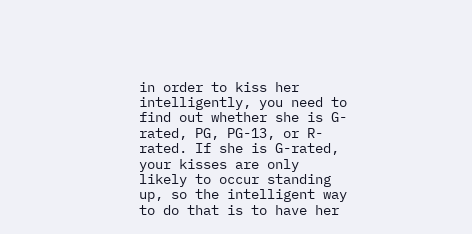in order to kiss her intelligently, you need to find out whether she is G-rated, PG, PG-13, or R-rated. If she is G-rated, your kisses are only likely to occur standing up, so the intelligent way to do that is to have her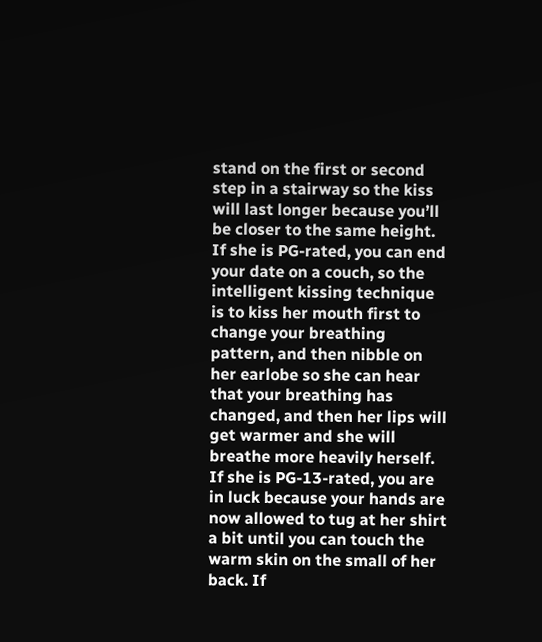stand on the first or second step in a stairway so the kiss will last longer because you’ll be closer to the same height. If she is PG-rated, you can end your date on a couch, so the intelligent kissing technique is to kiss her mouth first to change your breathing pattern, and then nibble on her earlobe so she can hear that your breathing has changed, and then her lips will get warmer and she will breathe more heavily herself. If she is PG-13-rated, you are in luck because your hands are now allowed to tug at her shirt a bit until you can touch the warm skin on the small of her back. If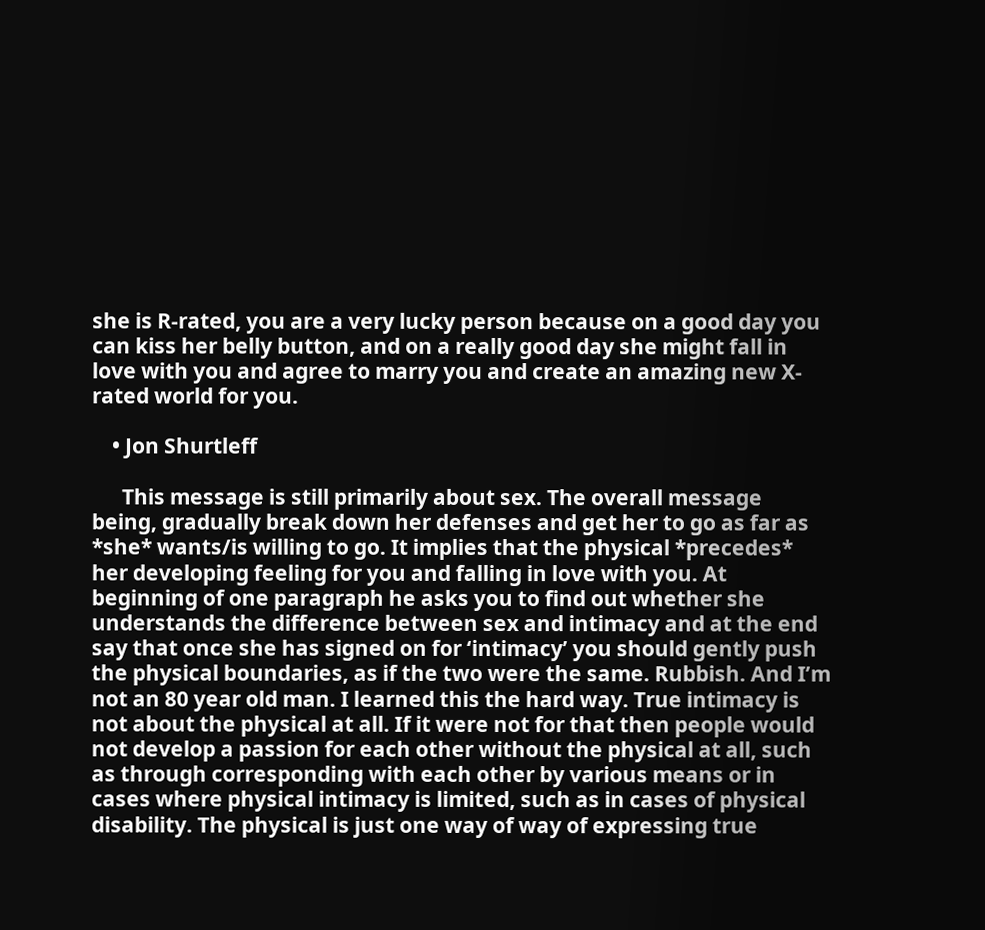she is R-rated, you are a very lucky person because on a good day you can kiss her belly button, and on a really good day she might fall in love with you and agree to marry you and create an amazing new X-rated world for you.

    • Jon Shurtleff

      This message is still primarily about sex. The overall message being, gradually break down her defenses and get her to go as far as *she* wants/is willing to go. It implies that the physical *precedes* her developing feeling for you and falling in love with you. At beginning of one paragraph he asks you to find out whether she understands the difference between sex and intimacy and at the end say that once she has signed on for ‘intimacy’ you should gently push the physical boundaries, as if the two were the same. Rubbish. And I’m not an 80 year old man. I learned this the hard way. True intimacy is not about the physical at all. If it were not for that then people would not develop a passion for each other without the physical at all, such as through corresponding with each other by various means or in cases where physical intimacy is limited, such as in cases of physical disability. The physical is just one way of way of expressing true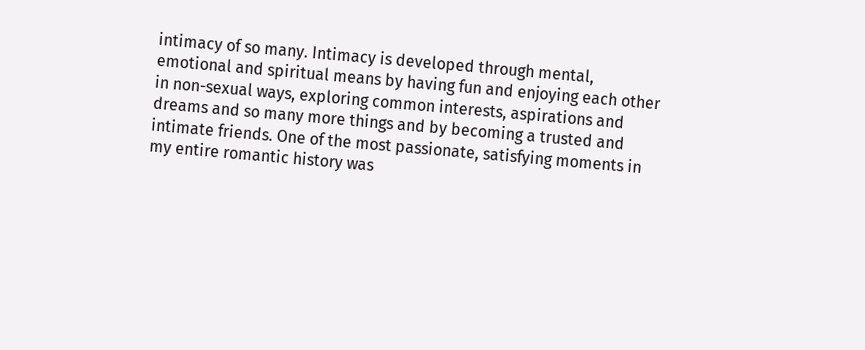intimacy of so many. Intimacy is developed through mental, emotional and spiritual means by having fun and enjoying each other in non-sexual ways, exploring common interests, aspirations and dreams and so many more things and by becoming a trusted and intimate friends. One of the most passionate, satisfying moments in my entire romantic history was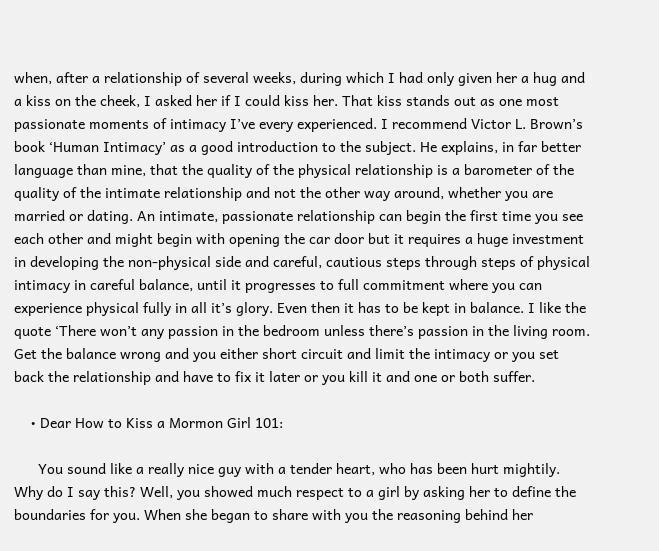when, after a relationship of several weeks, during which I had only given her a hug and a kiss on the cheek, I asked her if I could kiss her. That kiss stands out as one most passionate moments of intimacy I’ve every experienced. I recommend Victor L. Brown’s book ‘Human Intimacy’ as a good introduction to the subject. He explains, in far better language than mine, that the quality of the physical relationship is a barometer of the quality of the intimate relationship and not the other way around, whether you are married or dating. An intimate, passionate relationship can begin the first time you see each other and might begin with opening the car door but it requires a huge investment in developing the non-physical side and careful, cautious steps through steps of physical intimacy in careful balance, until it progresses to full commitment where you can experience physical fully in all it’s glory. Even then it has to be kept in balance. I like the quote ‘There won’t any passion in the bedroom unless there’s passion in the living room. Get the balance wrong and you either short circuit and limit the intimacy or you set back the relationship and have to fix it later or you kill it and one or both suffer.

    • Dear How to Kiss a Mormon Girl 101:

      You sound like a really nice guy with a tender heart, who has been hurt mightily. Why do I say this? Well, you showed much respect to a girl by asking her to define the boundaries for you. When she began to share with you the reasoning behind her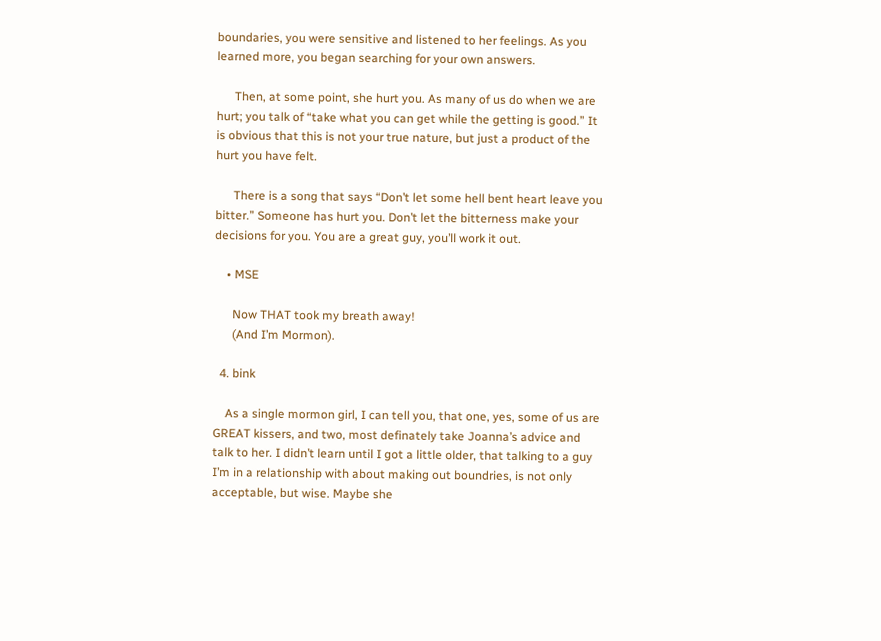boundaries, you were sensitive and listened to her feelings. As you learned more, you began searching for your own answers.

      Then, at some point, she hurt you. As many of us do when we are hurt; you talk of “take what you can get while the getting is good.” It is obvious that this is not your true nature, but just a product of the hurt you have felt.

      There is a song that says “Don’t let some hell bent heart leave you bitter.” Someone has hurt you. Don’t let the bitterness make your decisions for you. You are a great guy, you’ll work it out.

    • MSE

      Now THAT took my breath away!
      (And I’m Mormon).

  4. bink

    As a single mormon girl, I can tell you, that one, yes, some of us are GREAT kissers, and two, most definately take Joanna’s advice and talk to her. I didn’t learn until I got a little older, that talking to a guy I’m in a relationship with about making out boundries, is not only acceptable, but wise. Maybe she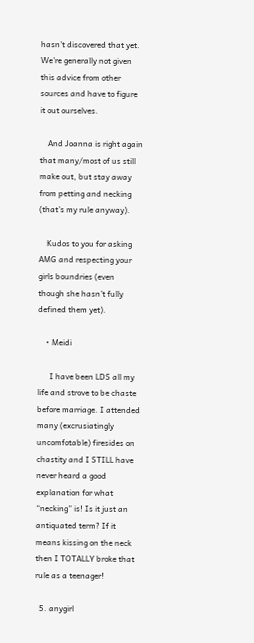hasn’t discovered that yet. We’re generally not given this advice from other sources and have to figure it out ourselves.

    And Joanna is right again that many/most of us still make out, but stay away from petting and necking (that’s my rule anyway).

    Kudos to you for asking AMG and respecting your girls boundries (even though she hasn’t fully defined them yet).

    • Meidi

      I have been LDS all my life and strove to be chaste before marriage. I attended many (excrusiatingly uncomfotable) firesides on chastity and I STILL have never heard a good explanation for what “necking” is! Is it just an antiquated term? If it means kissing on the neck then I TOTALLY broke that rule as a teenager!

  5. anygirl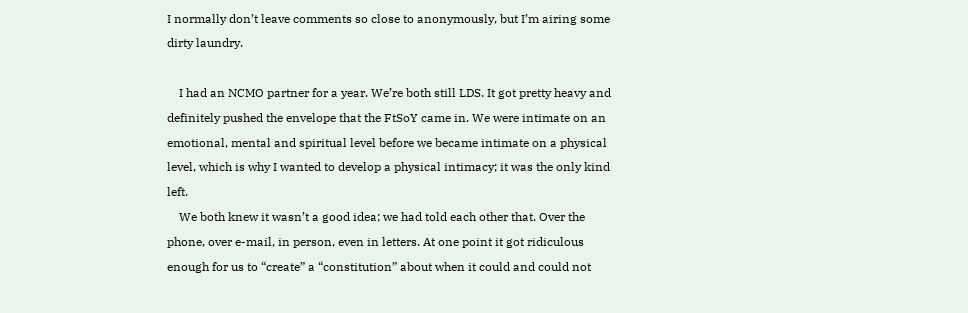I normally don’t leave comments so close to anonymously, but I’m airing some dirty laundry.

    I had an NCMO partner for a year. We’re both still LDS. It got pretty heavy and definitely pushed the envelope that the FtSoY came in. We were intimate on an emotional, mental and spiritual level before we became intimate on a physical level, which is why I wanted to develop a physical intimacy; it was the only kind left.
    We both knew it wasn’t a good idea; we had told each other that. Over the phone, over e-mail, in person, even in letters. At one point it got ridiculous enough for us to “create” a “constitution” about when it could and could not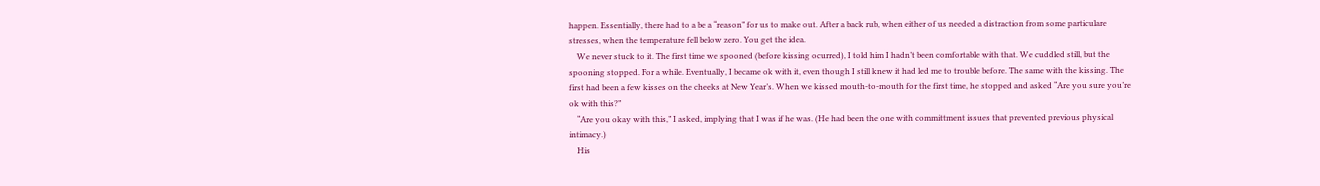happen. Essentially, there had to a be a “reason” for us to make out. After a back rub, when either of us needed a distraction from some particulare stresses, when the temperature fell below zero. You get the idea.
    We never stuck to it. The first time we spooned (before kissing ocurred), I told him I hadn’t been comfortable with that. We cuddled still, but the spooning stopped. For a while. Eventually, I became ok with it, even though I still knew it had led me to trouble before. The same with the kissing. The first had been a few kisses on the cheeks at New Year’s. When we kissed mouth-to-mouth for the first time, he stopped and asked “Are you sure you’re ok with this?”
    “Are you okay with this,” I asked, implying that I was if he was. (He had been the one with committment issues that prevented previous physical intimacy.)
    His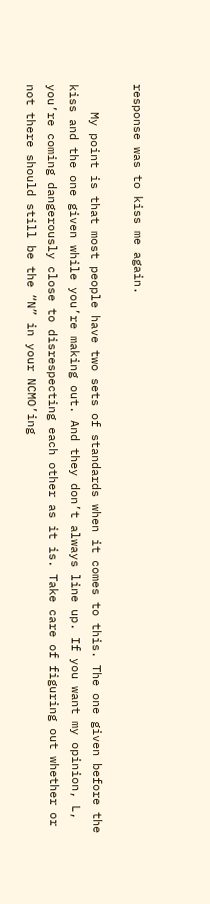response was to kiss me again.

    My point is that most people have two sets of standards when it comes to this. The one given before the kiss and the one given while you’re making out. And they don’t always line up. If you want my opinion, L, you’re coming dangerously close to disrespecting each other as it is. Take care of figuring out whether or not there should still be the “N” in your NCMO’ing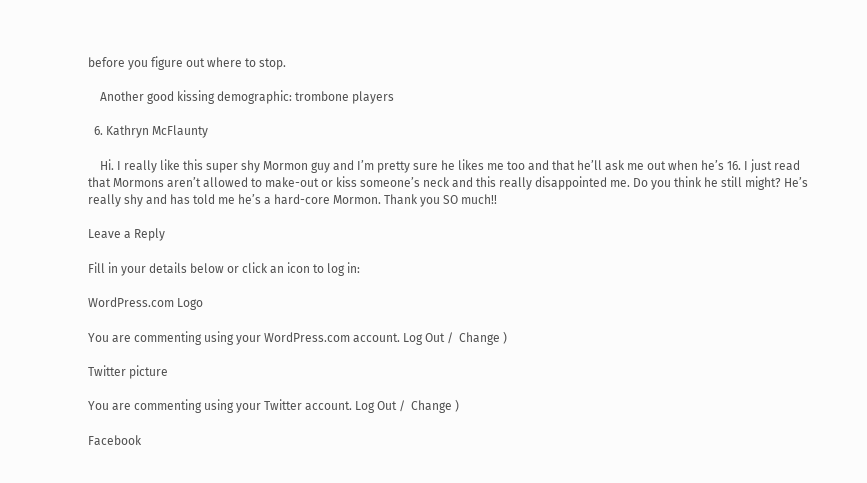before you figure out where to stop.

    Another good kissing demographic: trombone players

  6. Kathryn McFlaunty

    Hi. I really like this super shy Mormon guy and I’m pretty sure he likes me too and that he’ll ask me out when he’s 16. I just read that Mormons aren’t allowed to make-out or kiss someone’s neck and this really disappointed me. Do you think he still might? He’s really shy and has told me he’s a hard-core Mormon. Thank you SO much!!

Leave a Reply

Fill in your details below or click an icon to log in:

WordPress.com Logo

You are commenting using your WordPress.com account. Log Out /  Change )

Twitter picture

You are commenting using your Twitter account. Log Out /  Change )

Facebook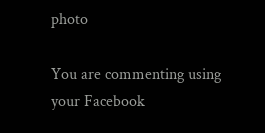photo

You are commenting using your Facebook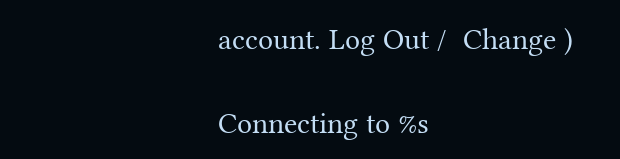account. Log Out /  Change )

Connecting to %s